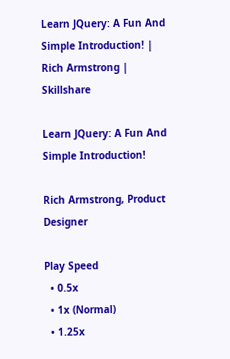Learn JQuery: A Fun And Simple Introduction! | Rich Armstrong | Skillshare

Learn JQuery: A Fun And Simple Introduction!

Rich Armstrong, Product Designer

Play Speed
  • 0.5x
  • 1x (Normal)
  • 1.25x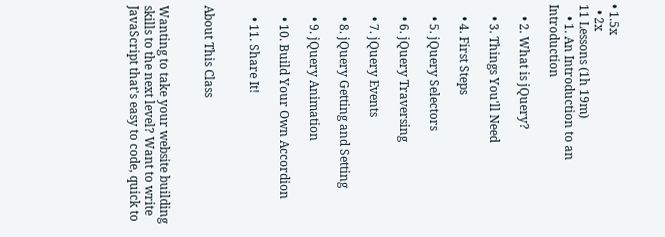• 1.5x
  • 2x
11 Lessons (1h 19m)
    • 1. An Introduction to an Introduction

    • 2. What is jQuery?

    • 3. Things You'll Need

    • 4. First Steps

    • 5. jQuery Selectors

    • 6. jQuery Traversing

    • 7. jQuery Events

    • 8. jQuery Getting and Setting

    • 9. jQuery Animation

    • 10. Build Your Own Accordion

    • 11. Share It!


About This Class


Wanting to take your website building skills to the next level? Want to write JavaScript that's easy to code, quick to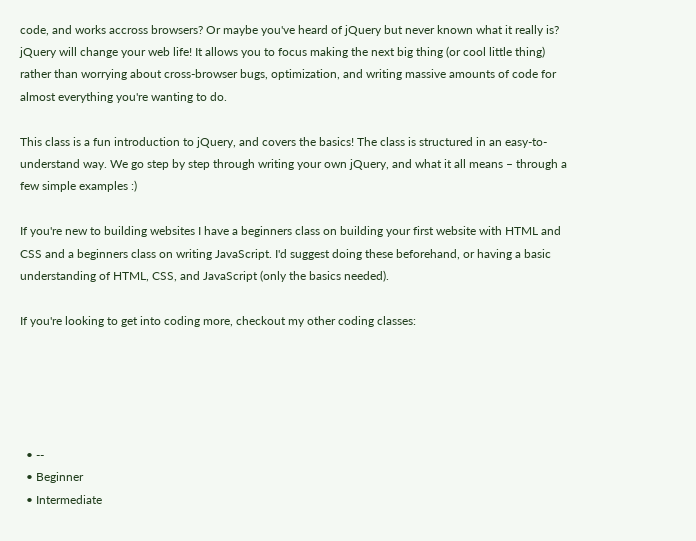code, and works accross browsers? Or maybe you've heard of jQuery but never known what it really is? jQuery will change your web life! It allows you to focus making the next big thing (or cool little thing) rather than worrying about cross-browser bugs, optimization, and writing massive amounts of code for almost everything you're wanting to do.

This class is a fun introduction to jQuery, and covers the basics! The class is structured in an easy-to-understand way. We go step by step through writing your own jQuery, and what it all means – through a few simple examples :)

If you're new to building websites I have a beginners class on building your first website with HTML and CSS and a beginners class on writing JavaScript. I'd suggest doing these beforehand, or having a basic understanding of HTML, CSS, and JavaScript (only the basics needed).

If you're looking to get into coding more, checkout my other coding classes:





  • --
  • Beginner
  • Intermediate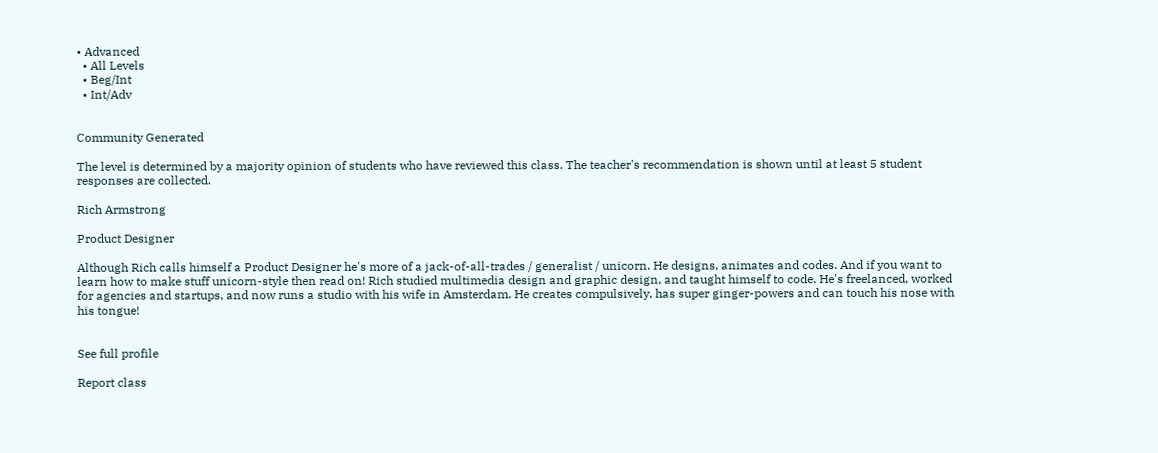• Advanced
  • All Levels
  • Beg/Int
  • Int/Adv


Community Generated

The level is determined by a majority opinion of students who have reviewed this class. The teacher's recommendation is shown until at least 5 student responses are collected.

Rich Armstrong

Product Designer

Although Rich calls himself a Product Designer he's more of a jack-of-all-trades / generalist / unicorn. He designs, animates and codes. And if you want to learn how to make stuff unicorn-style then read on! Rich studied multimedia design and graphic design, and taught himself to code. He's freelanced, worked for agencies and startups, and now runs a studio with his wife in Amsterdam. He creates compulsively, has super ginger-powers and can touch his nose with his tongue!


See full profile

Report class